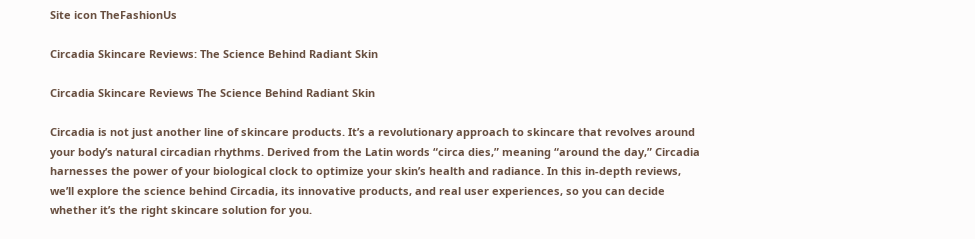Site icon TheFashionUs

Circadia Skincare Reviews: The Science Behind Radiant Skin

Circadia Skincare Reviews The Science Behind Radiant Skin

Circadia is not just another line of skincare products. It’s a revolutionary approach to skincare that revolves around your body’s natural circadian rhythms. Derived from the Latin words “circa dies,” meaning “around the day,” Circadia harnesses the power of your biological clock to optimize your skin’s health and radiance. In this in-depth reviews, we’ll explore the science behind Circadia, its innovative products, and real user experiences, so you can decide whether it’s the right skincare solution for you.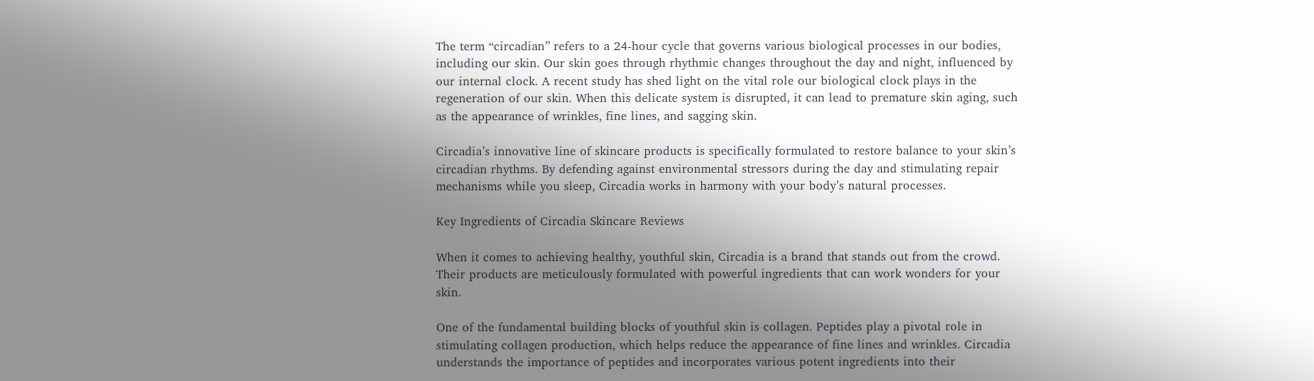The term “circadian” refers to a 24-hour cycle that governs various biological processes in our bodies, including our skin. Our skin goes through rhythmic changes throughout the day and night, influenced by our internal clock. A recent study has shed light on the vital role our biological clock plays in the regeneration of our skin. When this delicate system is disrupted, it can lead to premature skin aging, such as the appearance of wrinkles, fine lines, and sagging skin.

Circadia’s innovative line of skincare products is specifically formulated to restore balance to your skin’s circadian rhythms. By defending against environmental stressors during the day and stimulating repair mechanisms while you sleep, Circadia works in harmony with your body’s natural processes.

Key Ingredients of Circadia Skincare Reviews

When it comes to achieving healthy, youthful skin, Circadia is a brand that stands out from the crowd. Their products are meticulously formulated with powerful ingredients that can work wonders for your skin.

One of the fundamental building blocks of youthful skin is collagen. Peptides play a pivotal role in stimulating collagen production, which helps reduce the appearance of fine lines and wrinkles. Circadia understands the importance of peptides and incorporates various potent ingredients into their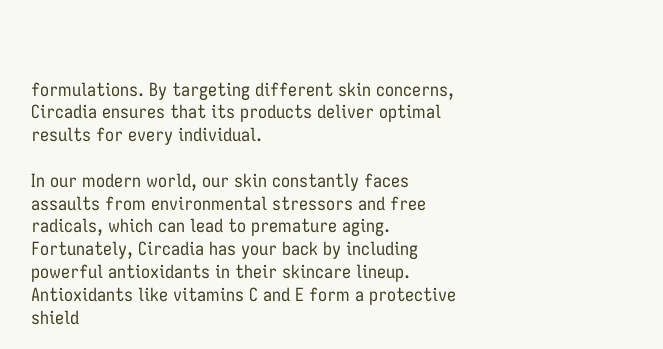formulations. By targeting different skin concerns, Circadia ensures that its products deliver optimal results for every individual.

In our modern world, our skin constantly faces assaults from environmental stressors and free radicals, which can lead to premature aging. Fortunately, Circadia has your back by including powerful antioxidants in their skincare lineup. Antioxidants like vitamins C and E form a protective shield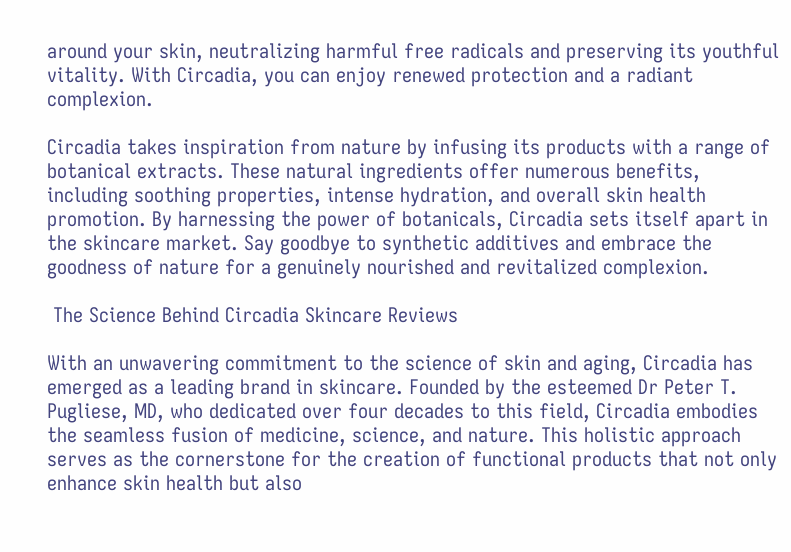around your skin, neutralizing harmful free radicals and preserving its youthful vitality. With Circadia, you can enjoy renewed protection and a radiant complexion.

Circadia takes inspiration from nature by infusing its products with a range of botanical extracts. These natural ingredients offer numerous benefits, including soothing properties, intense hydration, and overall skin health promotion. By harnessing the power of botanicals, Circadia sets itself apart in the skincare market. Say goodbye to synthetic additives and embrace the goodness of nature for a genuinely nourished and revitalized complexion.

 The Science Behind Circadia Skincare Reviews

With an unwavering commitment to the science of skin and aging, Circadia has emerged as a leading brand in skincare. Founded by the esteemed Dr Peter T. Pugliese, MD, who dedicated over four decades to this field, Circadia embodies the seamless fusion of medicine, science, and nature. This holistic approach serves as the cornerstone for the creation of functional products that not only enhance skin health but also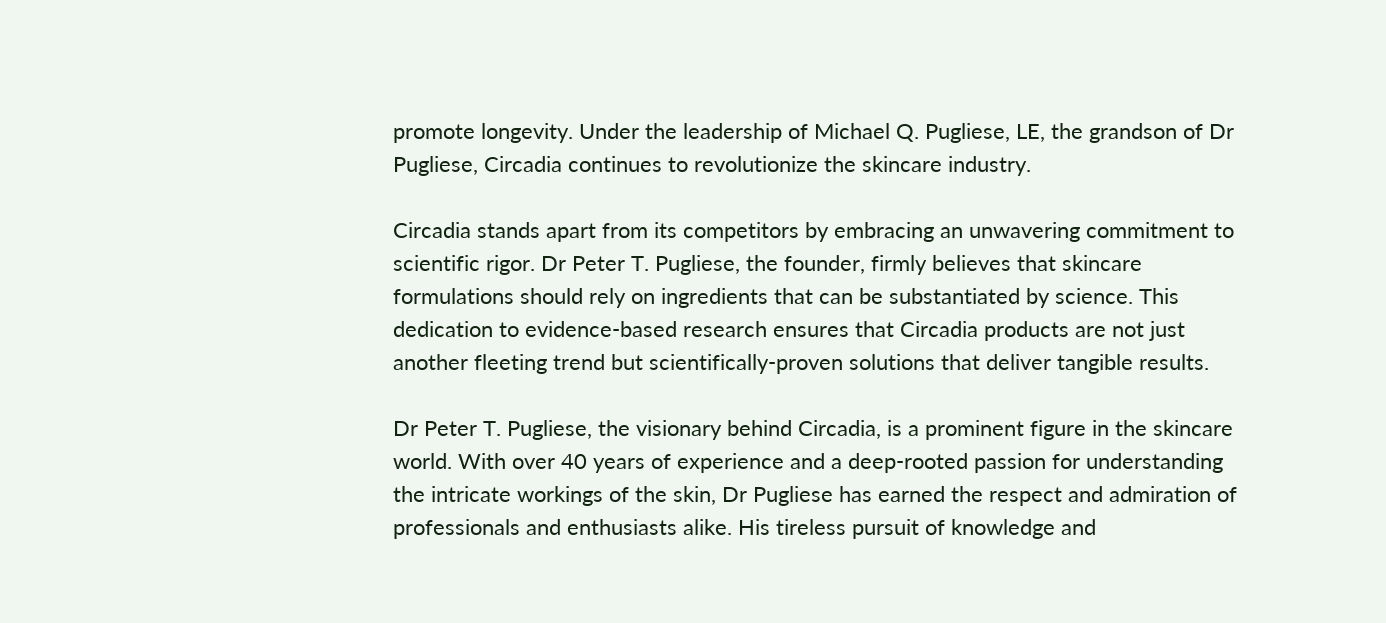promote longevity. Under the leadership of Michael Q. Pugliese, LE, the grandson of Dr Pugliese, Circadia continues to revolutionize the skincare industry.

Circadia stands apart from its competitors by embracing an unwavering commitment to scientific rigor. Dr Peter T. Pugliese, the founder, firmly believes that skincare formulations should rely on ingredients that can be substantiated by science. This dedication to evidence-based research ensures that Circadia products are not just another fleeting trend but scientifically-proven solutions that deliver tangible results.

Dr Peter T. Pugliese, the visionary behind Circadia, is a prominent figure in the skincare world. With over 40 years of experience and a deep-rooted passion for understanding the intricate workings of the skin, Dr Pugliese has earned the respect and admiration of professionals and enthusiasts alike. His tireless pursuit of knowledge and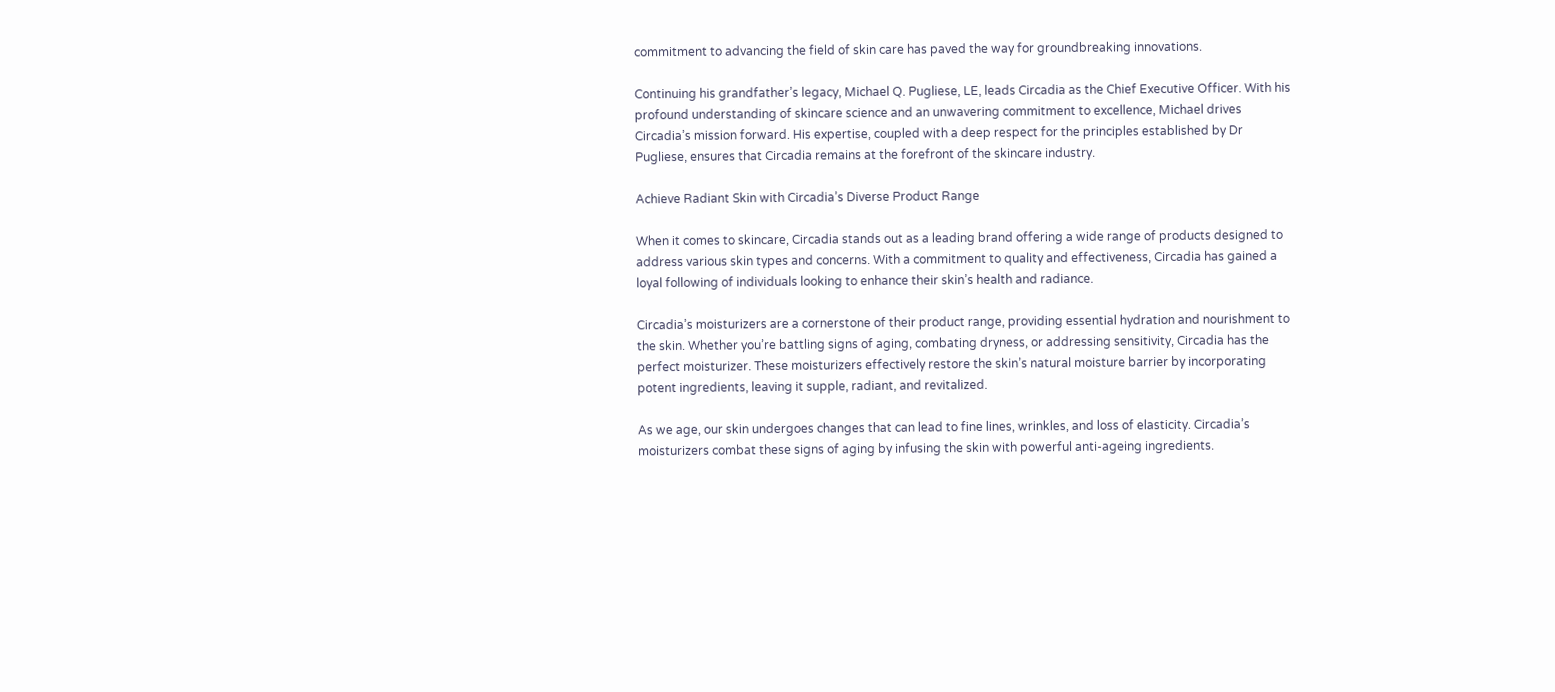commitment to advancing the field of skin care has paved the way for groundbreaking innovations.

Continuing his grandfather’s legacy, Michael Q. Pugliese, LE, leads Circadia as the Chief Executive Officer. With his profound understanding of skincare science and an unwavering commitment to excellence, Michael drives Circadia’s mission forward. His expertise, coupled with a deep respect for the principles established by Dr Pugliese, ensures that Circadia remains at the forefront of the skincare industry.

Achieve Radiant Skin with Circadia’s Diverse Product Range

When it comes to skincare, Circadia stands out as a leading brand offering a wide range of products designed to address various skin types and concerns. With a commitment to quality and effectiveness, Circadia has gained a loyal following of individuals looking to enhance their skin’s health and radiance.

Circadia’s moisturizers are a cornerstone of their product range, providing essential hydration and nourishment to the skin. Whether you’re battling signs of aging, combating dryness, or addressing sensitivity, Circadia has the perfect moisturizer. These moisturizers effectively restore the skin’s natural moisture barrier by incorporating potent ingredients, leaving it supple, radiant, and revitalized.

As we age, our skin undergoes changes that can lead to fine lines, wrinkles, and loss of elasticity. Circadia’s moisturizers combat these signs of aging by infusing the skin with powerful anti-ageing ingredients.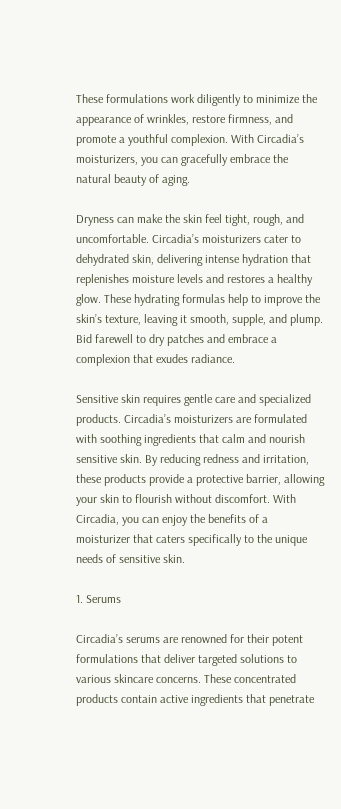These formulations work diligently to minimize the appearance of wrinkles, restore firmness, and promote a youthful complexion. With Circadia’s moisturizers, you can gracefully embrace the natural beauty of aging.

Dryness can make the skin feel tight, rough, and uncomfortable. Circadia’s moisturizers cater to dehydrated skin, delivering intense hydration that replenishes moisture levels and restores a healthy glow. These hydrating formulas help to improve the skin’s texture, leaving it smooth, supple, and plump. Bid farewell to dry patches and embrace a complexion that exudes radiance.

Sensitive skin requires gentle care and specialized products. Circadia’s moisturizers are formulated with soothing ingredients that calm and nourish sensitive skin. By reducing redness and irritation, these products provide a protective barrier, allowing your skin to flourish without discomfort. With Circadia, you can enjoy the benefits of a moisturizer that caters specifically to the unique needs of sensitive skin.

1. Serums

Circadia’s serums are renowned for their potent formulations that deliver targeted solutions to various skincare concerns. These concentrated products contain active ingredients that penetrate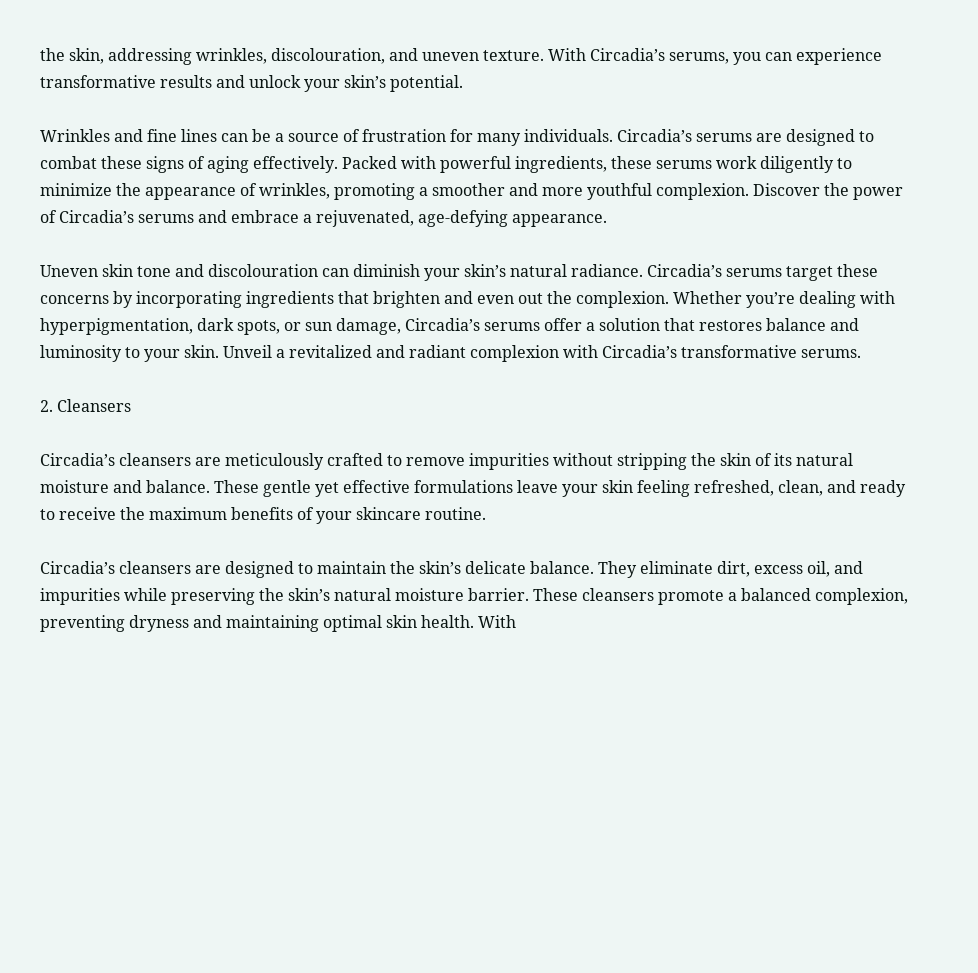the skin, addressing wrinkles, discolouration, and uneven texture. With Circadia’s serums, you can experience transformative results and unlock your skin’s potential.

Wrinkles and fine lines can be a source of frustration for many individuals. Circadia’s serums are designed to combat these signs of aging effectively. Packed with powerful ingredients, these serums work diligently to minimize the appearance of wrinkles, promoting a smoother and more youthful complexion. Discover the power of Circadia’s serums and embrace a rejuvenated, age-defying appearance.

Uneven skin tone and discolouration can diminish your skin’s natural radiance. Circadia’s serums target these concerns by incorporating ingredients that brighten and even out the complexion. Whether you’re dealing with hyperpigmentation, dark spots, or sun damage, Circadia’s serums offer a solution that restores balance and luminosity to your skin. Unveil a revitalized and radiant complexion with Circadia’s transformative serums.

2. Cleansers

Circadia’s cleansers are meticulously crafted to remove impurities without stripping the skin of its natural moisture and balance. These gentle yet effective formulations leave your skin feeling refreshed, clean, and ready to receive the maximum benefits of your skincare routine.

Circadia’s cleansers are designed to maintain the skin’s delicate balance. They eliminate dirt, excess oil, and impurities while preserving the skin’s natural moisture barrier. These cleansers promote a balanced complexion, preventing dryness and maintaining optimal skin health. With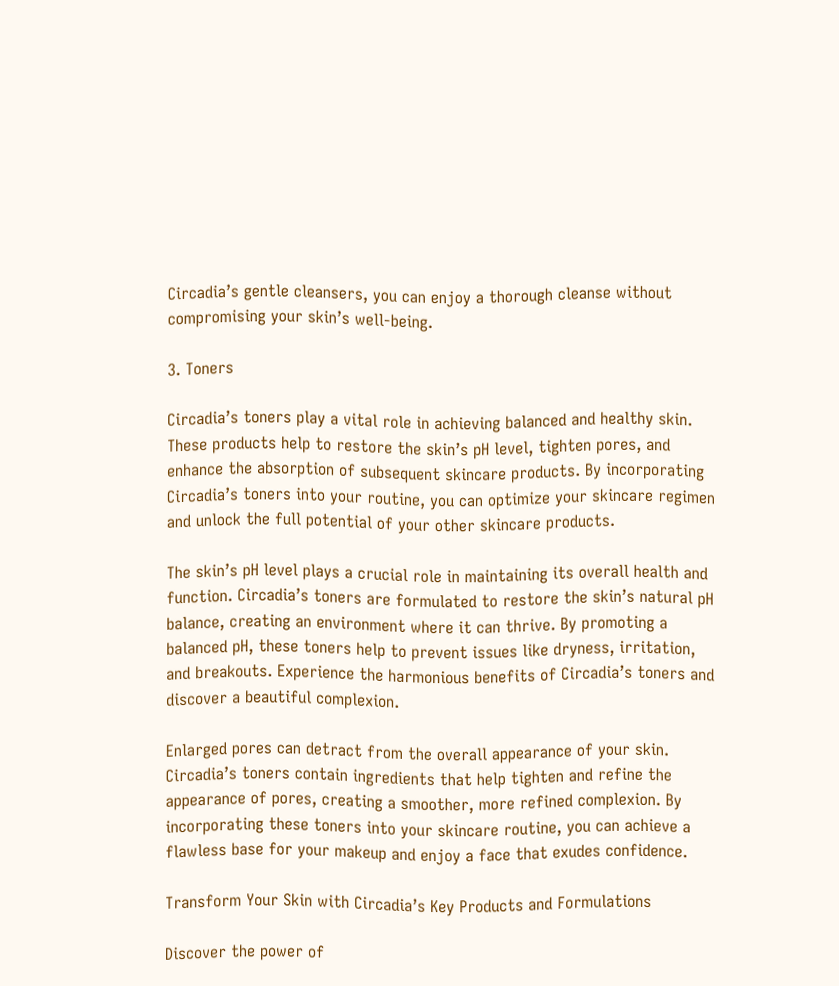Circadia’s gentle cleansers, you can enjoy a thorough cleanse without compromising your skin’s well-being.

3. Toners

Circadia’s toners play a vital role in achieving balanced and healthy skin. These products help to restore the skin’s pH level, tighten pores, and enhance the absorption of subsequent skincare products. By incorporating Circadia’s toners into your routine, you can optimize your skincare regimen and unlock the full potential of your other skincare products.

The skin’s pH level plays a crucial role in maintaining its overall health and function. Circadia’s toners are formulated to restore the skin’s natural pH balance, creating an environment where it can thrive. By promoting a balanced pH, these toners help to prevent issues like dryness, irritation, and breakouts. Experience the harmonious benefits of Circadia’s toners and discover a beautiful complexion.

Enlarged pores can detract from the overall appearance of your skin. Circadia’s toners contain ingredients that help tighten and refine the appearance of pores, creating a smoother, more refined complexion. By incorporating these toners into your skincare routine, you can achieve a flawless base for your makeup and enjoy a face that exudes confidence.

Transform Your Skin with Circadia’s Key Products and Formulations

Discover the power of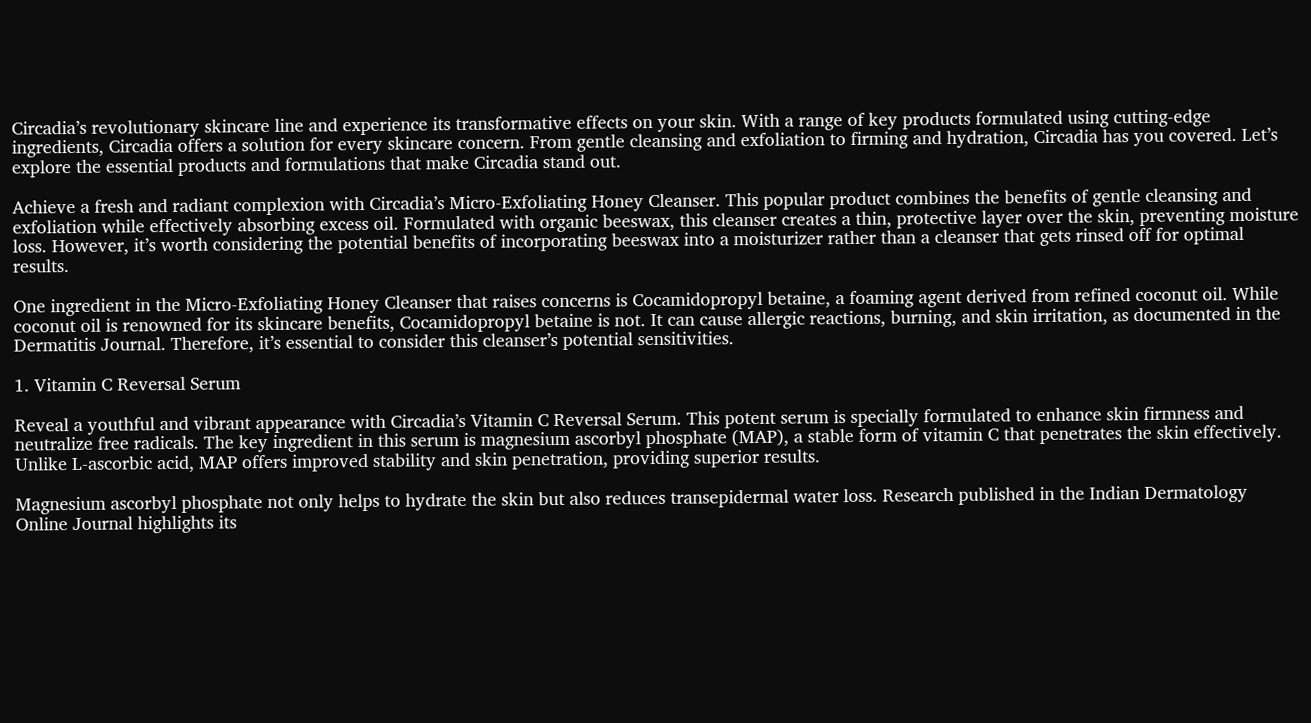Circadia’s revolutionary skincare line and experience its transformative effects on your skin. With a range of key products formulated using cutting-edge ingredients, Circadia offers a solution for every skincare concern. From gentle cleansing and exfoliation to firming and hydration, Circadia has you covered. Let’s explore the essential products and formulations that make Circadia stand out.

Achieve a fresh and radiant complexion with Circadia’s Micro-Exfoliating Honey Cleanser. This popular product combines the benefits of gentle cleansing and exfoliation while effectively absorbing excess oil. Formulated with organic beeswax, this cleanser creates a thin, protective layer over the skin, preventing moisture loss. However, it’s worth considering the potential benefits of incorporating beeswax into a moisturizer rather than a cleanser that gets rinsed off for optimal results.

One ingredient in the Micro-Exfoliating Honey Cleanser that raises concerns is Cocamidopropyl betaine, a foaming agent derived from refined coconut oil. While coconut oil is renowned for its skincare benefits, Cocamidopropyl betaine is not. It can cause allergic reactions, burning, and skin irritation, as documented in the Dermatitis Journal. Therefore, it’s essential to consider this cleanser’s potential sensitivities.

1. Vitamin C Reversal Serum

Reveal a youthful and vibrant appearance with Circadia’s Vitamin C Reversal Serum. This potent serum is specially formulated to enhance skin firmness and neutralize free radicals. The key ingredient in this serum is magnesium ascorbyl phosphate (MAP), a stable form of vitamin C that penetrates the skin effectively. Unlike L-ascorbic acid, MAP offers improved stability and skin penetration, providing superior results.

Magnesium ascorbyl phosphate not only helps to hydrate the skin but also reduces transepidermal water loss. Research published in the Indian Dermatology Online Journal highlights its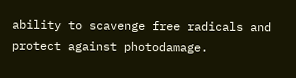ability to scavenge free radicals and protect against photodamage.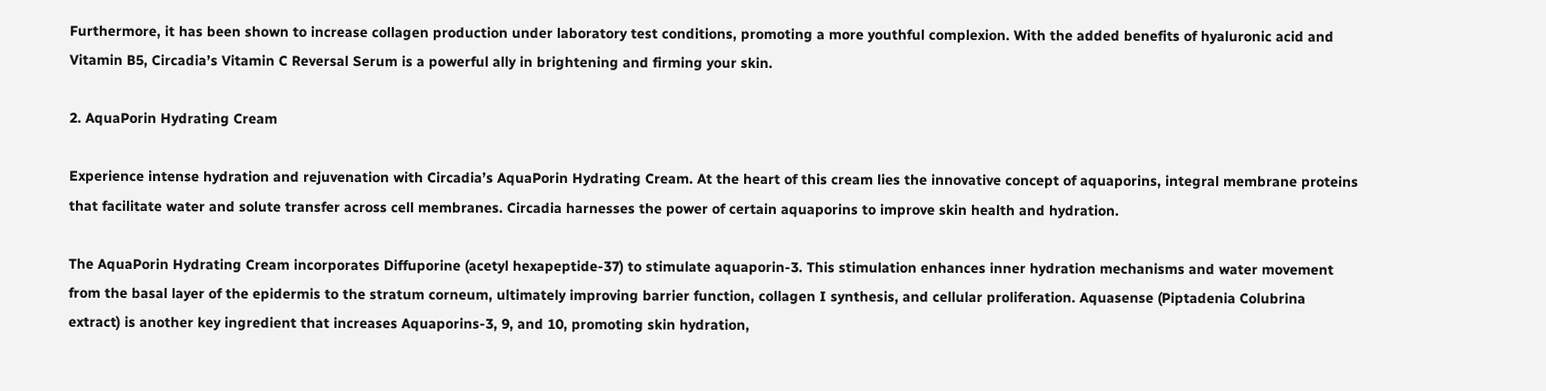Furthermore, it has been shown to increase collagen production under laboratory test conditions, promoting a more youthful complexion. With the added benefits of hyaluronic acid and Vitamin B5, Circadia’s Vitamin C Reversal Serum is a powerful ally in brightening and firming your skin.

2. AquaPorin Hydrating Cream

Experience intense hydration and rejuvenation with Circadia’s AquaPorin Hydrating Cream. At the heart of this cream lies the innovative concept of aquaporins, integral membrane proteins that facilitate water and solute transfer across cell membranes. Circadia harnesses the power of certain aquaporins to improve skin health and hydration.

The AquaPorin Hydrating Cream incorporates Diffuporine (acetyl hexapeptide-37) to stimulate aquaporin-3. This stimulation enhances inner hydration mechanisms and water movement from the basal layer of the epidermis to the stratum corneum, ultimately improving barrier function, collagen I synthesis, and cellular proliferation. Aquasense (Piptadenia Colubrina extract) is another key ingredient that increases Aquaporins-3, 9, and 10, promoting skin hydration,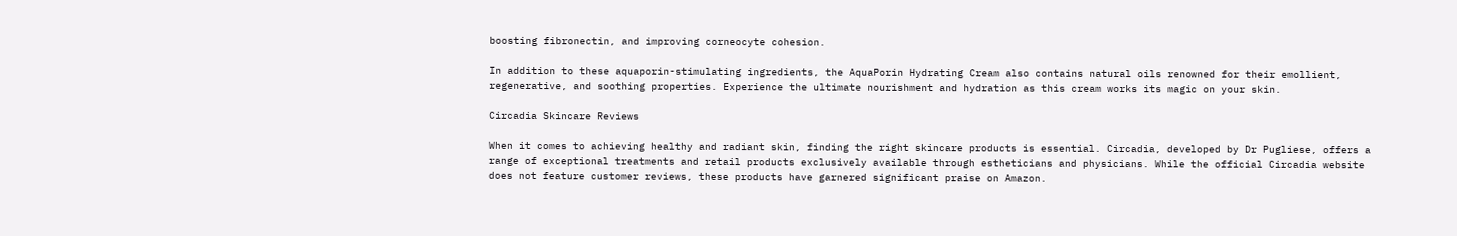boosting fibronectin, and improving corneocyte cohesion.

In addition to these aquaporin-stimulating ingredients, the AquaPorin Hydrating Cream also contains natural oils renowned for their emollient, regenerative, and soothing properties. Experience the ultimate nourishment and hydration as this cream works its magic on your skin.

Circadia Skincare Reviews

When it comes to achieving healthy and radiant skin, finding the right skincare products is essential. Circadia, developed by Dr Pugliese, offers a range of exceptional treatments and retail products exclusively available through estheticians and physicians. While the official Circadia website does not feature customer reviews, these products have garnered significant praise on Amazon.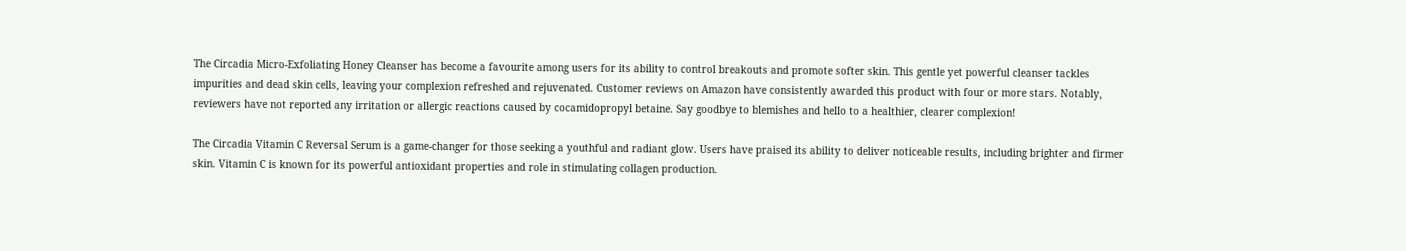The Circadia Micro-Exfoliating Honey Cleanser has become a favourite among users for its ability to control breakouts and promote softer skin. This gentle yet powerful cleanser tackles impurities and dead skin cells, leaving your complexion refreshed and rejuvenated. Customer reviews on Amazon have consistently awarded this product with four or more stars. Notably, reviewers have not reported any irritation or allergic reactions caused by cocamidopropyl betaine. Say goodbye to blemishes and hello to a healthier, clearer complexion!

The Circadia Vitamin C Reversal Serum is a game-changer for those seeking a youthful and radiant glow. Users have praised its ability to deliver noticeable results, including brighter and firmer skin. Vitamin C is known for its powerful antioxidant properties and role in stimulating collagen production.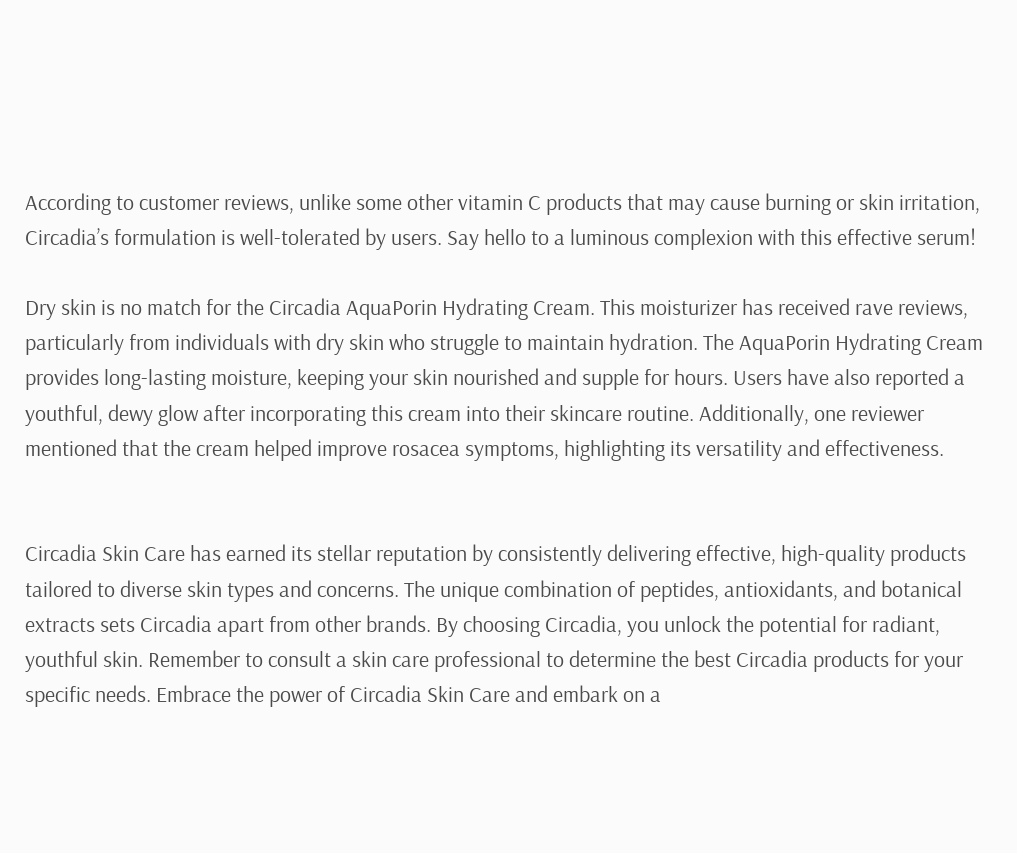According to customer reviews, unlike some other vitamin C products that may cause burning or skin irritation, Circadia’s formulation is well-tolerated by users. Say hello to a luminous complexion with this effective serum!

Dry skin is no match for the Circadia AquaPorin Hydrating Cream. This moisturizer has received rave reviews, particularly from individuals with dry skin who struggle to maintain hydration. The AquaPorin Hydrating Cream provides long-lasting moisture, keeping your skin nourished and supple for hours. Users have also reported a youthful, dewy glow after incorporating this cream into their skincare routine. Additionally, one reviewer mentioned that the cream helped improve rosacea symptoms, highlighting its versatility and effectiveness.


Circadia Skin Care has earned its stellar reputation by consistently delivering effective, high-quality products tailored to diverse skin types and concerns. The unique combination of peptides, antioxidants, and botanical extracts sets Circadia apart from other brands. By choosing Circadia, you unlock the potential for radiant, youthful skin. Remember to consult a skin care professional to determine the best Circadia products for your specific needs. Embrace the power of Circadia Skin Care and embark on a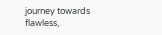journey towards flawless,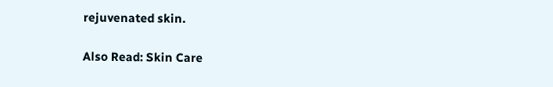rejuvenated skin.

Also Read: Skin Care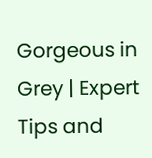Gorgeous in Grey | Expert Tips and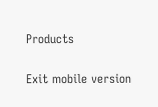Products

Exit mobile version